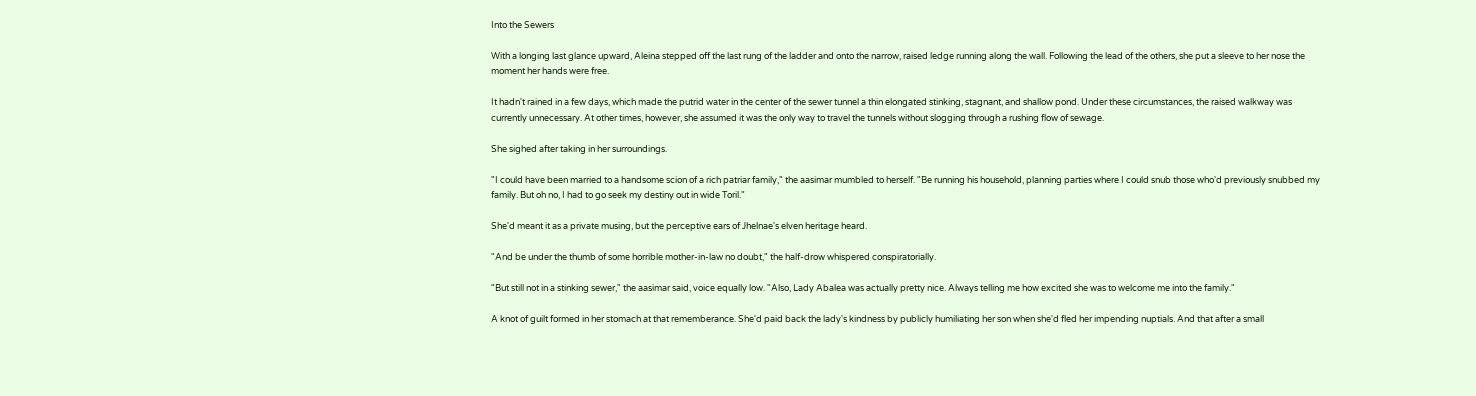Into the Sewers

With a longing last glance upward, Aleina stepped off the last rung of the ladder and onto the narrow, raised ledge running along the wall. Following the lead of the others, she put a sleeve to her nose the moment her hands were free.

It hadn't rained in a few days, which made the putrid water in the center of the sewer tunnel a thin elongated stinking, stagnant, and shallow pond. Under these circumstances, the raised walkway was currently unnecessary. At other times, however, she assumed it was the only way to travel the tunnels without slogging through a rushing flow of sewage.

She sighed after taking in her surroundings.

"I could have been married to a handsome scion of a rich patriar family," the aasimar mumbled to herself. "Be running his household, planning parties where I could snub those who'd previously snubbed my family. But oh no, I had to go seek my destiny out in wide Toril."

She'd meant it as a private musing, but the perceptive ears of Jhelnae's elven heritage heard.

"And be under the thumb of some horrible mother-in-law no doubt," the half-drow whispered conspiratorially.

"But still not in a stinking sewer," the aasimar said, voice equally low. "Also, Lady Abalea was actually pretty nice. Always telling me how excited she was to welcome me into the family."

A knot of guilt formed in her stomach at that rememberance. She'd paid back the lady's kindness by publicly humiliating her son when she'd fled her impending nuptials. And that after a small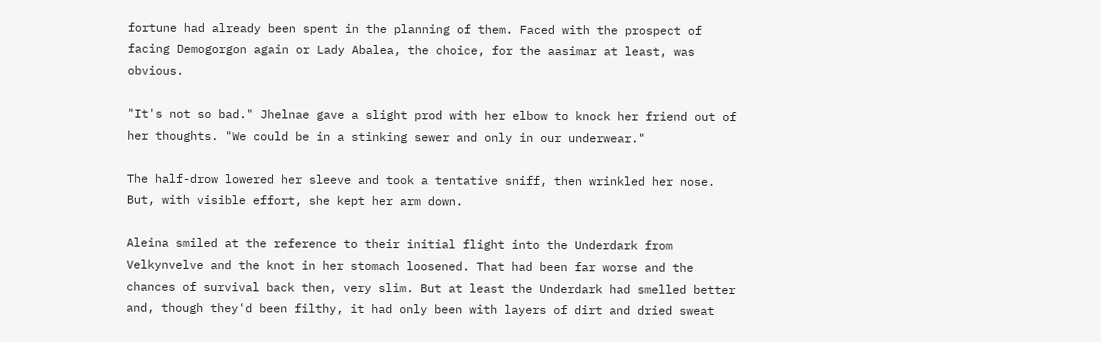fortune had already been spent in the planning of them. Faced with the prospect of facing Demogorgon again or Lady Abalea, the choice, for the aasimar at least, was obvious.

"It's not so bad." Jhelnae gave a slight prod with her elbow to knock her friend out of her thoughts. "We could be in a stinking sewer and only in our underwear."

The half-drow lowered her sleeve and took a tentative sniff, then wrinkled her nose. But, with visible effort, she kept her arm down.

Aleina smiled at the reference to their initial flight into the Underdark from Velkynvelve and the knot in her stomach loosened. That had been far worse and the chances of survival back then, very slim. But at least the Underdark had smelled better and, though they'd been filthy, it had only been with layers of dirt and dried sweat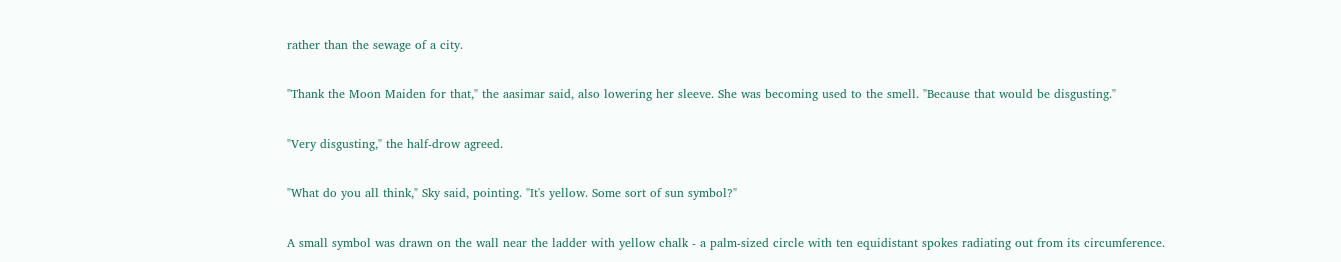rather than the sewage of a city.

"Thank the Moon Maiden for that," the aasimar said, also lowering her sleeve. She was becoming used to the smell. "Because that would be disgusting."

"Very disgusting," the half-drow agreed.

"What do you all think," Sky said, pointing. "It's yellow. Some sort of sun symbol?"

A small symbol was drawn on the wall near the ladder with yellow chalk - a palm-sized circle with ten equidistant spokes radiating out from its circumference.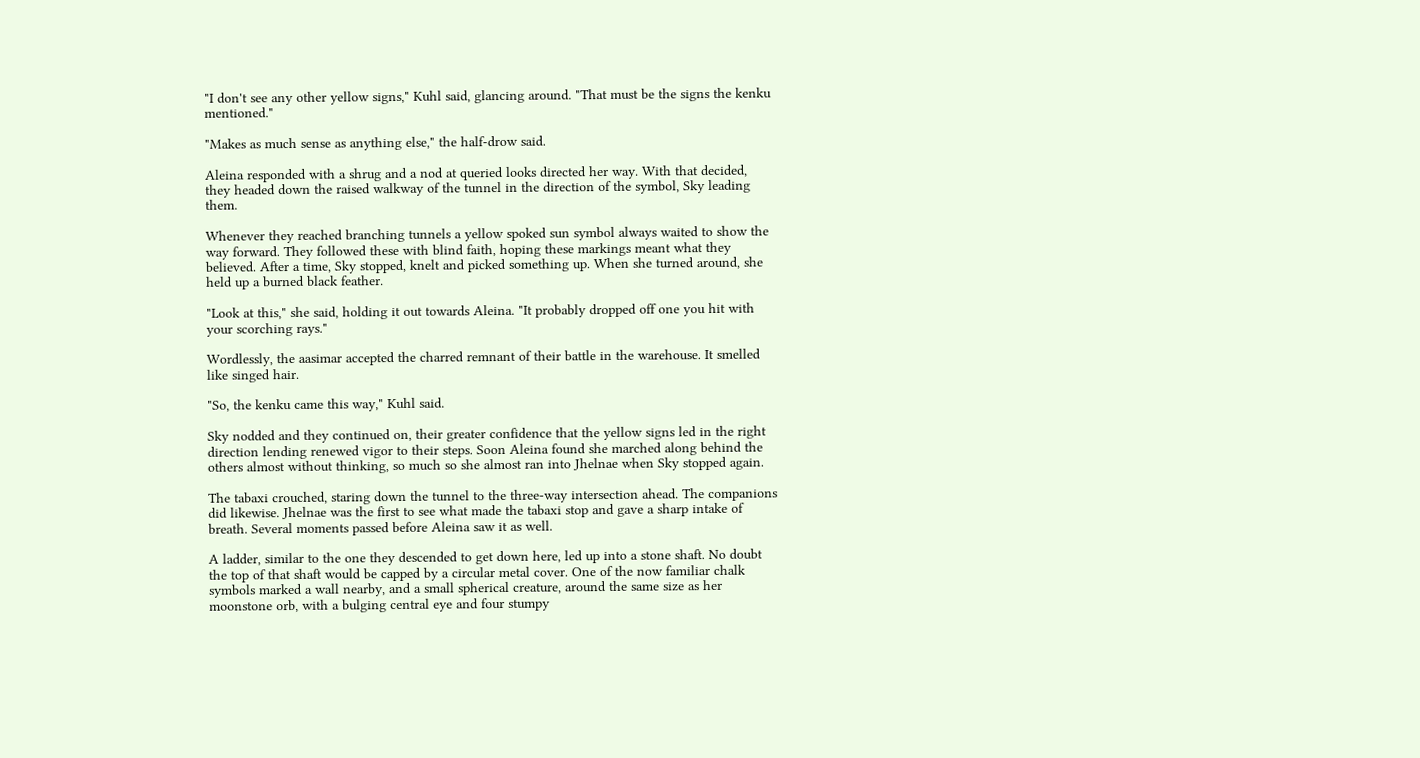"I don't see any other yellow signs," Kuhl said, glancing around. "That must be the signs the kenku mentioned."

"Makes as much sense as anything else," the half-drow said.

Aleina responded with a shrug and a nod at queried looks directed her way. With that decided, they headed down the raised walkway of the tunnel in the direction of the symbol, Sky leading them.

Whenever they reached branching tunnels a yellow spoked sun symbol always waited to show the way forward. They followed these with blind faith, hoping these markings meant what they believed. After a time, Sky stopped, knelt and picked something up. When she turned around, she held up a burned black feather.

"Look at this," she said, holding it out towards Aleina. "It probably dropped off one you hit with your scorching rays."

Wordlessly, the aasimar accepted the charred remnant of their battle in the warehouse. It smelled like singed hair.

"So, the kenku came this way," Kuhl said.

Sky nodded and they continued on, their greater confidence that the yellow signs led in the right direction lending renewed vigor to their steps. Soon Aleina found she marched along behind the others almost without thinking, so much so she almost ran into Jhelnae when Sky stopped again.

The tabaxi crouched, staring down the tunnel to the three-way intersection ahead. The companions did likewise. Jhelnae was the first to see what made the tabaxi stop and gave a sharp intake of breath. Several moments passed before Aleina saw it as well.

A ladder, similar to the one they descended to get down here, led up into a stone shaft. No doubt the top of that shaft would be capped by a circular metal cover. One of the now familiar chalk symbols marked a wall nearby, and a small spherical creature, around the same size as her moonstone orb, with a bulging central eye and four stumpy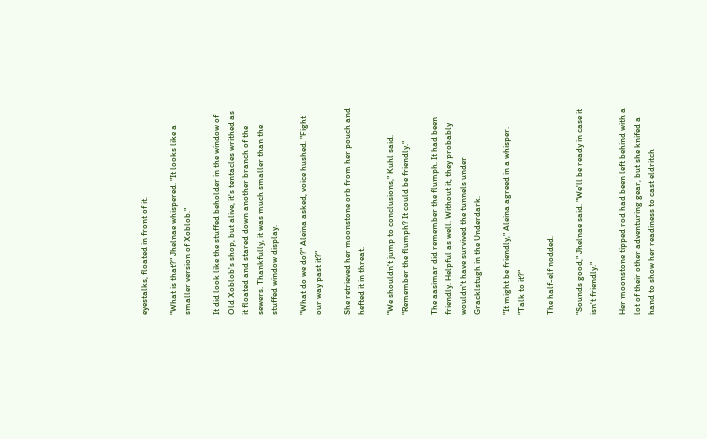eyestalks, floated in front of it.

"What is that?" Jhelnae whispered. "It looks like a smaller version of Xoblob."

It did look like the stuffed beholder in the window of Old Xoblob's shop, but alive, it's tentacles writhed as it floated and stared down another branch of the sewers. Thankfully, it was much smaller than the stuffed window display.

"What do we do?" Aleina asked, voice hushed. "Fight our way past it?"

She retrieved her moonstone orb from her pouch and hefted it in threat.

"We shouldn't jump to conclusions," Kuhl said. "Remember the flumph? It could be friendly."

The aasimar did remember the flumph. It had been friendly. Helpful as well. Without it, they probably wouldn't have survived the tunnels under Gracklstugh in the Underdark.

"It might be friendly," Aleina agreed in a whisper. "Talk to it?"

The half-elf nodded.

"Sounds good," Jhelnae said. "We'll be ready in case it isn't friendly."

Her moonstone tipped rod had been left behind with a lot of their other adventuring gear, but she knifed a hand to show her readiness to cast eldritch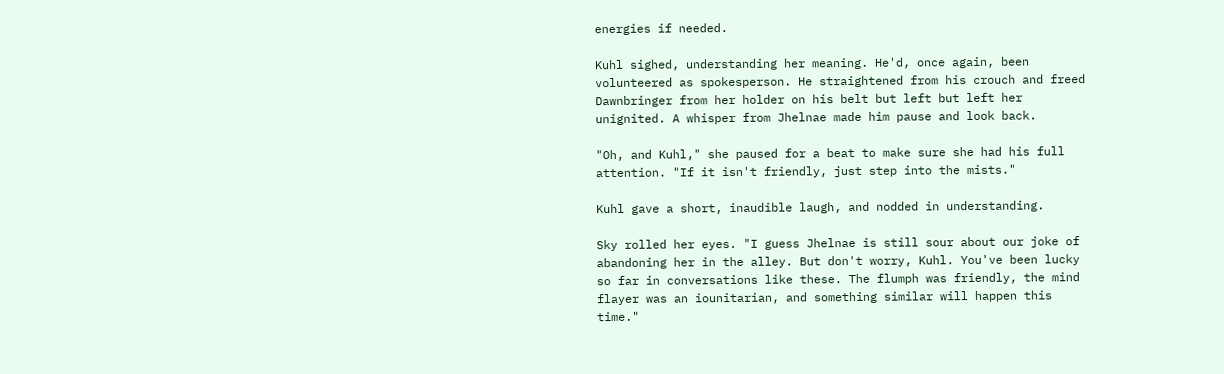energies if needed.

Kuhl sighed, understanding her meaning. He'd, once again, been volunteered as spokesperson. He straightened from his crouch and freed Dawnbringer from her holder on his belt but left but left her unignited. A whisper from Jhelnae made him pause and look back.

"Oh, and Kuhl," she paused for a beat to make sure she had his full attention. "If it isn't friendly, just step into the mists."

Kuhl gave a short, inaudible laugh, and nodded in understanding.

Sky rolled her eyes. "I guess Jhelnae is still sour about our joke of abandoning her in the alley. But don't worry, Kuhl. You've been lucky so far in conversations like these. The flumph was friendly, the mind flayer was an iounitarian, and something similar will happen this time."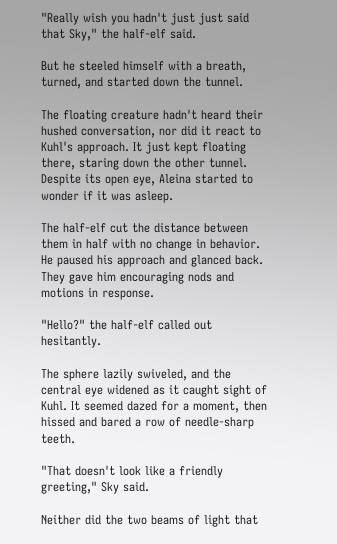"Really wish you hadn't just just said that Sky," the half-elf said.

But he steeled himself with a breath, turned, and started down the tunnel.

The floating creature hadn't heard their hushed conversation, nor did it react to Kuhl's approach. It just kept floating there, staring down the other tunnel. Despite its open eye, Aleina started to wonder if it was asleep.

The half-elf cut the distance between them in half with no change in behavior. He paused his approach and glanced back. They gave him encouraging nods and motions in response.

"Hello?" the half-elf called out hesitantly.

The sphere lazily swiveled, and the central eye widened as it caught sight of Kuhl. It seemed dazed for a moment, then hissed and bared a row of needle-sharp teeth.

"That doesn't look like a friendly greeting," Sky said.

Neither did the two beams of light that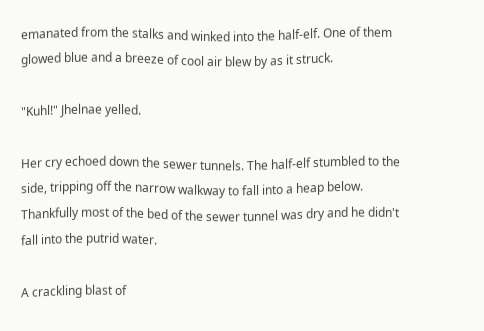emanated from the stalks and winked into the half-elf. One of them glowed blue and a breeze of cool air blew by as it struck.

"Kuhl!" Jhelnae yelled.

Her cry echoed down the sewer tunnels. The half-elf stumbled to the side, tripping off the narrow walkway to fall into a heap below. Thankfully most of the bed of the sewer tunnel was dry and he didn't fall into the putrid water.

A crackling blast of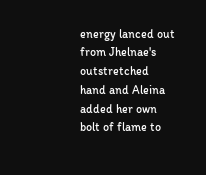energy lanced out from Jhelnae's outstretched hand and Aleina added her own bolt of flame to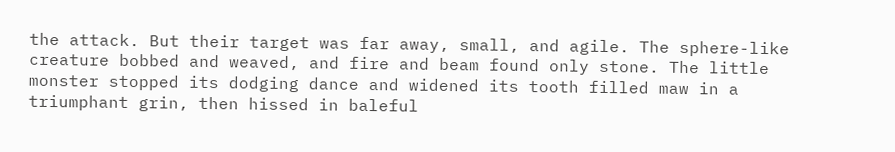the attack. But their target was far away, small, and agile. The sphere-like creature bobbed and weaved, and fire and beam found only stone. The little monster stopped its dodging dance and widened its tooth filled maw in a triumphant grin, then hissed in baleful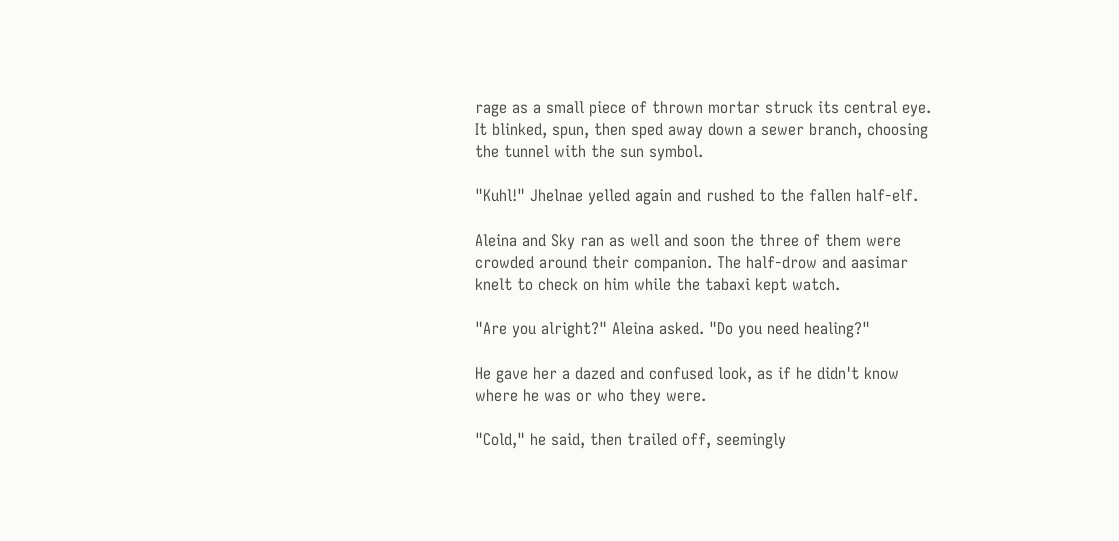rage as a small piece of thrown mortar struck its central eye. It blinked, spun, then sped away down a sewer branch, choosing the tunnel with the sun symbol.

"Kuhl!" Jhelnae yelled again and rushed to the fallen half-elf.

Aleina and Sky ran as well and soon the three of them were crowded around their companion. The half-drow and aasimar knelt to check on him while the tabaxi kept watch.

"Are you alright?" Aleina asked. "Do you need healing?"

He gave her a dazed and confused look, as if he didn't know where he was or who they were.

"Cold," he said, then trailed off, seemingly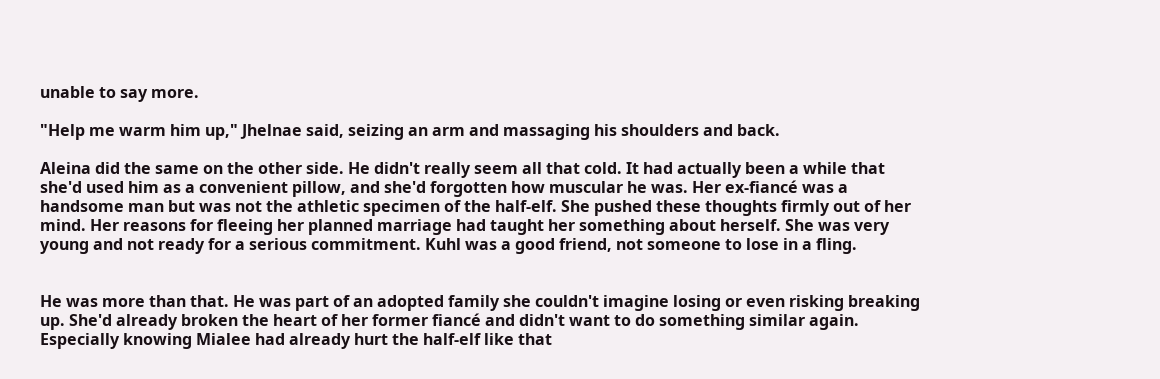unable to say more.

"Help me warm him up," Jhelnae said, seizing an arm and massaging his shoulders and back.

Aleina did the same on the other side. He didn't really seem all that cold. It had actually been a while that she'd used him as a convenient pillow, and she'd forgotten how muscular he was. Her ex-fiancé was a handsome man but was not the athletic specimen of the half-elf. She pushed these thoughts firmly out of her mind. Her reasons for fleeing her planned marriage had taught her something about herself. She was very young and not ready for a serious commitment. Kuhl was a good friend, not someone to lose in a fling.


He was more than that. He was part of an adopted family she couldn't imagine losing or even risking breaking up. She'd already broken the heart of her former fiancé and didn't want to do something similar again. Especially knowing Mialee had already hurt the half-elf like that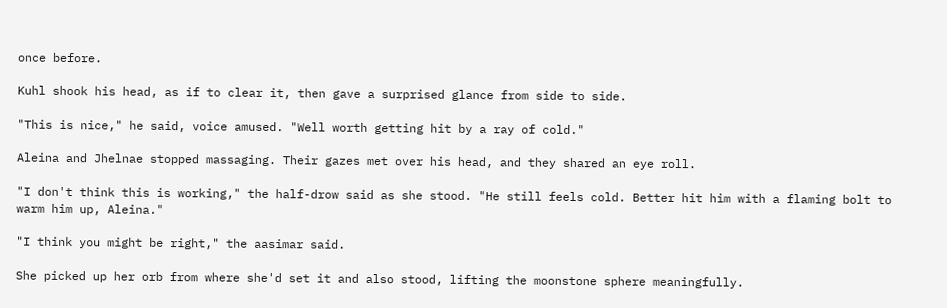once before.

Kuhl shook his head, as if to clear it, then gave a surprised glance from side to side.

"This is nice," he said, voice amused. "Well worth getting hit by a ray of cold."

Aleina and Jhelnae stopped massaging. Their gazes met over his head, and they shared an eye roll.

"I don't think this is working," the half-drow said as she stood. "He still feels cold. Better hit him with a flaming bolt to warm him up, Aleina."

"I think you might be right," the aasimar said.

She picked up her orb from where she'd set it and also stood, lifting the moonstone sphere meaningfully.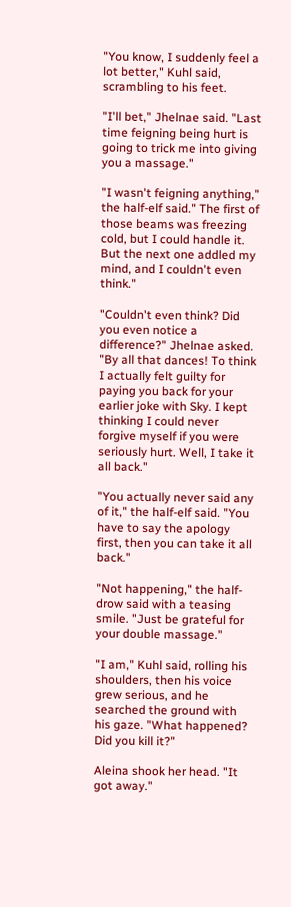"You know, I suddenly feel a lot better," Kuhl said, scrambling to his feet.

"I'll bet," Jhelnae said. "Last time feigning being hurt is going to trick me into giving you a massage."

"I wasn't feigning anything," the half-elf said." The first of those beams was freezing cold, but I could handle it. But the next one addled my mind, and I couldn't even think."

"Couldn't even think? Did you even notice a difference?" Jhelnae asked. "By all that dances! To think I actually felt guilty for paying you back for your earlier joke with Sky. I kept thinking I could never forgive myself if you were seriously hurt. Well, I take it all back."

"You actually never said any of it," the half-elf said. "You have to say the apology first, then you can take it all back."

"Not happening," the half-drow said with a teasing smile. "Just be grateful for your double massage."

"I am," Kuhl said, rolling his shoulders, then his voice grew serious, and he searched the ground with his gaze. "What happened? Did you kill it?"

Aleina shook her head. "It got away."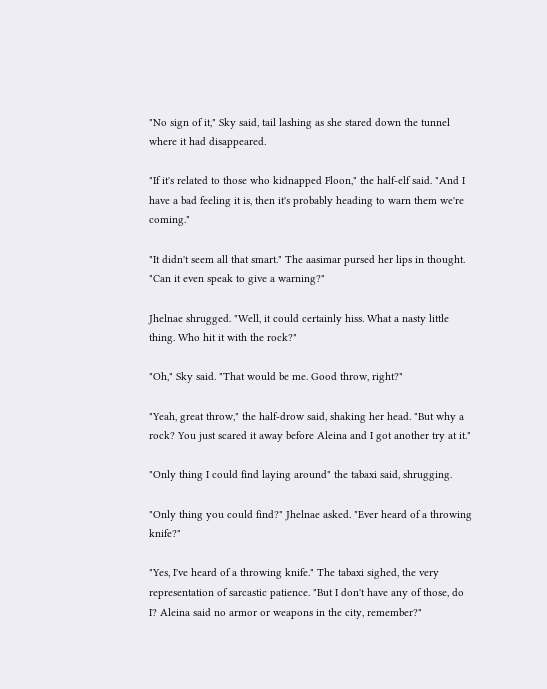"No sign of it," Sky said, tail lashing as she stared down the tunnel where it had disappeared.

"If it's related to those who kidnapped Floon," the half-elf said. "And I have a bad feeling it is, then it's probably heading to warn them we're coming."

"It didn't seem all that smart." The aasimar pursed her lips in thought. "Can it even speak to give a warning?"

Jhelnae shrugged. "Well, it could certainly hiss. What a nasty little thing. Who hit it with the rock?"

"Oh," Sky said. "That would be me. Good throw, right?"

"Yeah, great throw," the half-drow said, shaking her head. "But why a rock? You just scared it away before Aleina and I got another try at it."

"Only thing I could find laying around" the tabaxi said, shrugging.

"Only thing you could find?" Jhelnae asked. "Ever heard of a throwing knife?"

"Yes, I've heard of a throwing knife." The tabaxi sighed, the very representation of sarcastic patience. "But I don't have any of those, do I? Aleina said no armor or weapons in the city, remember?"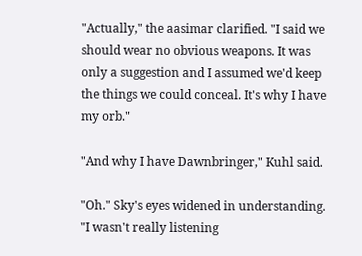"Actually," the aasimar clarified. "I said we should wear no obvious weapons. It was only a suggestion and I assumed we'd keep the things we could conceal. It's why I have my orb."

"And why I have Dawnbringer," Kuhl said.

"Oh." Sky's eyes widened in understanding. "I wasn't really listening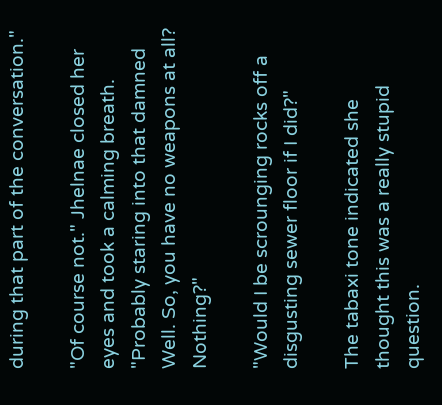during that part of the conversation."

"Of course not." Jhelnae closed her eyes and took a calming breath. "Probably staring into that damned Well. So, you have no weapons at all? Nothing?"

"Would I be scrounging rocks off a disgusting sewer floor if I did?"

The tabaxi tone indicated she thought this was a really stupid question.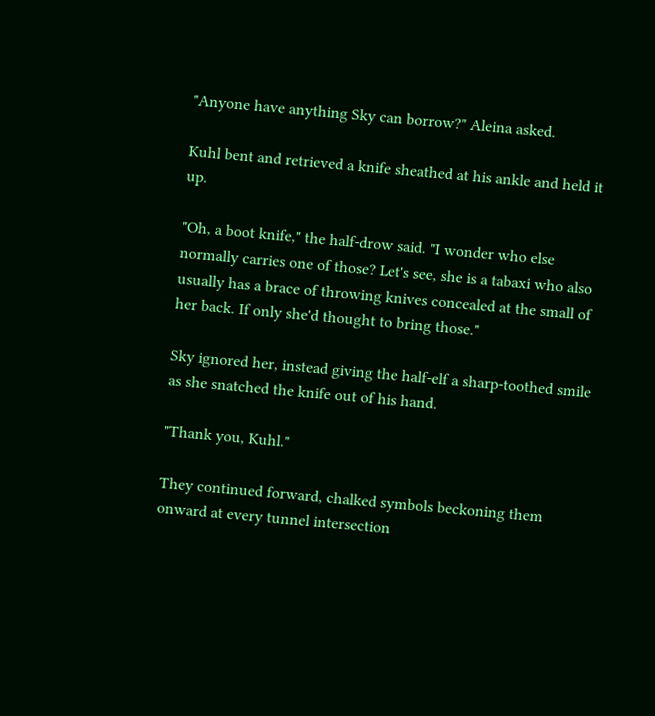"Anyone have anything Sky can borrow?" Aleina asked.

Kuhl bent and retrieved a knife sheathed at his ankle and held it up.

"Oh, a boot knife," the half-drow said. "I wonder who else normally carries one of those? Let's see, she is a tabaxi who also usually has a brace of throwing knives concealed at the small of her back. If only she'd thought to bring those."

Sky ignored her, instead giving the half-elf a sharp-toothed smile as she snatched the knife out of his hand.

"Thank you, Kuhl."

They continued forward, chalked symbols beckoning them onward at every tunnel intersection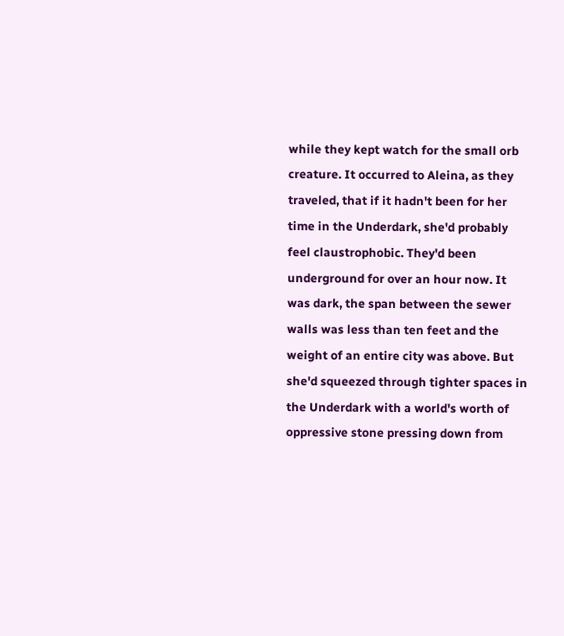while they kept watch for the small orb creature. It occurred to Aleina, as they traveled, that if it hadn't been for her time in the Underdark, she'd probably feel claustrophobic. They'd been underground for over an hour now. It was dark, the span between the sewer walls was less than ten feet and the weight of an entire city was above. But she'd squeezed through tighter spaces in the Underdark with a world's worth of oppressive stone pressing down from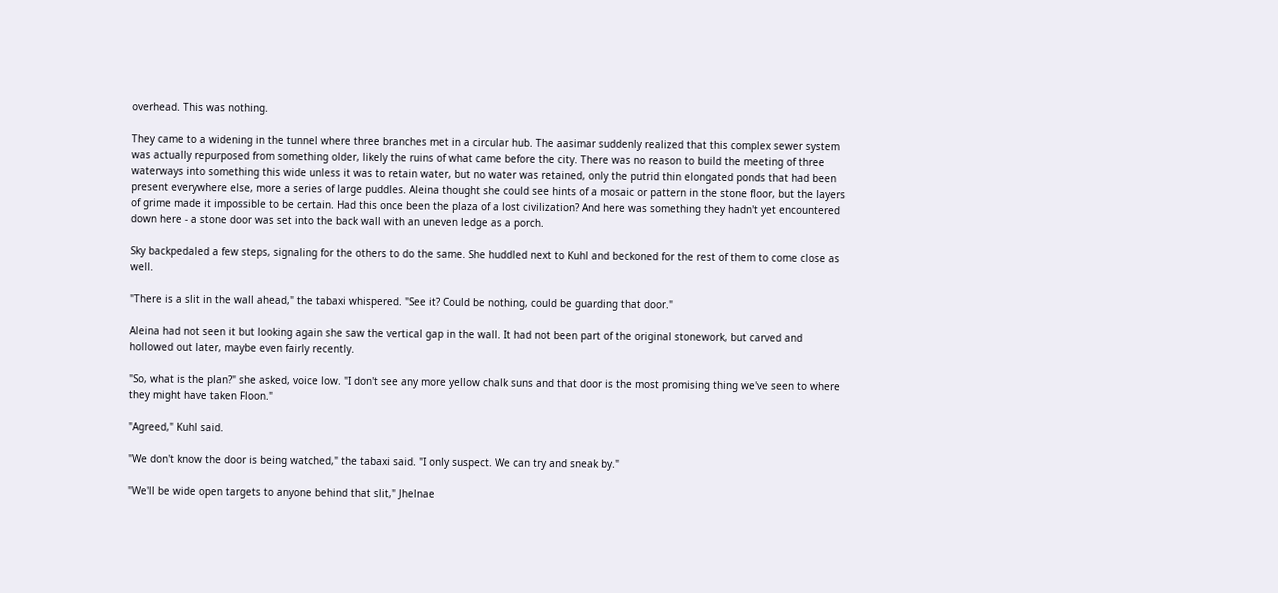overhead. This was nothing.

They came to a widening in the tunnel where three branches met in a circular hub. The aasimar suddenly realized that this complex sewer system was actually repurposed from something older, likely the ruins of what came before the city. There was no reason to build the meeting of three waterways into something this wide unless it was to retain water, but no water was retained, only the putrid thin elongated ponds that had been present everywhere else, more a series of large puddles. Aleina thought she could see hints of a mosaic or pattern in the stone floor, but the layers of grime made it impossible to be certain. Had this once been the plaza of a lost civilization? And here was something they hadn't yet encountered down here - a stone door was set into the back wall with an uneven ledge as a porch.

Sky backpedaled a few steps, signaling for the others to do the same. She huddled next to Kuhl and beckoned for the rest of them to come close as well.

"There is a slit in the wall ahead," the tabaxi whispered. "See it? Could be nothing, could be guarding that door."

Aleina had not seen it but looking again she saw the vertical gap in the wall. It had not been part of the original stonework, but carved and hollowed out later, maybe even fairly recently.

"So, what is the plan?" she asked, voice low. "I don't see any more yellow chalk suns and that door is the most promising thing we've seen to where they might have taken Floon."

"Agreed," Kuhl said.

"We don't know the door is being watched," the tabaxi said. "I only suspect. We can try and sneak by."

"We'll be wide open targets to anyone behind that slit," Jhelnae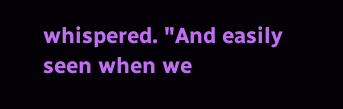whispered. "And easily seen when we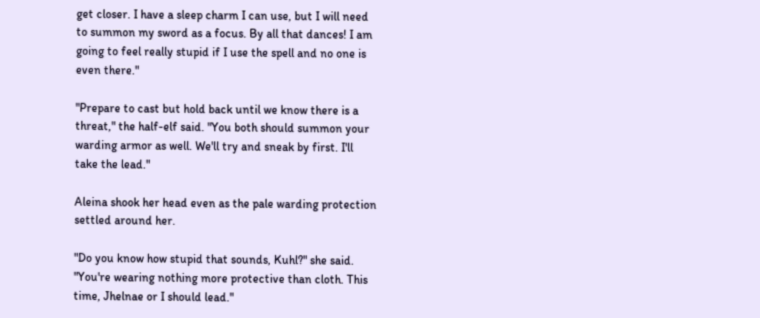get closer. I have a sleep charm I can use, but I will need to summon my sword as a focus. By all that dances! I am going to feel really stupid if I use the spell and no one is even there."

"Prepare to cast but hold back until we know there is a threat," the half-elf said. "You both should summon your warding armor as well. We'll try and sneak by first. I'll take the lead."

Aleina shook her head even as the pale warding protection settled around her.

"Do you know how stupid that sounds, Kuhl?" she said. "You're wearing nothing more protective than cloth. This time, Jhelnae or I should lead."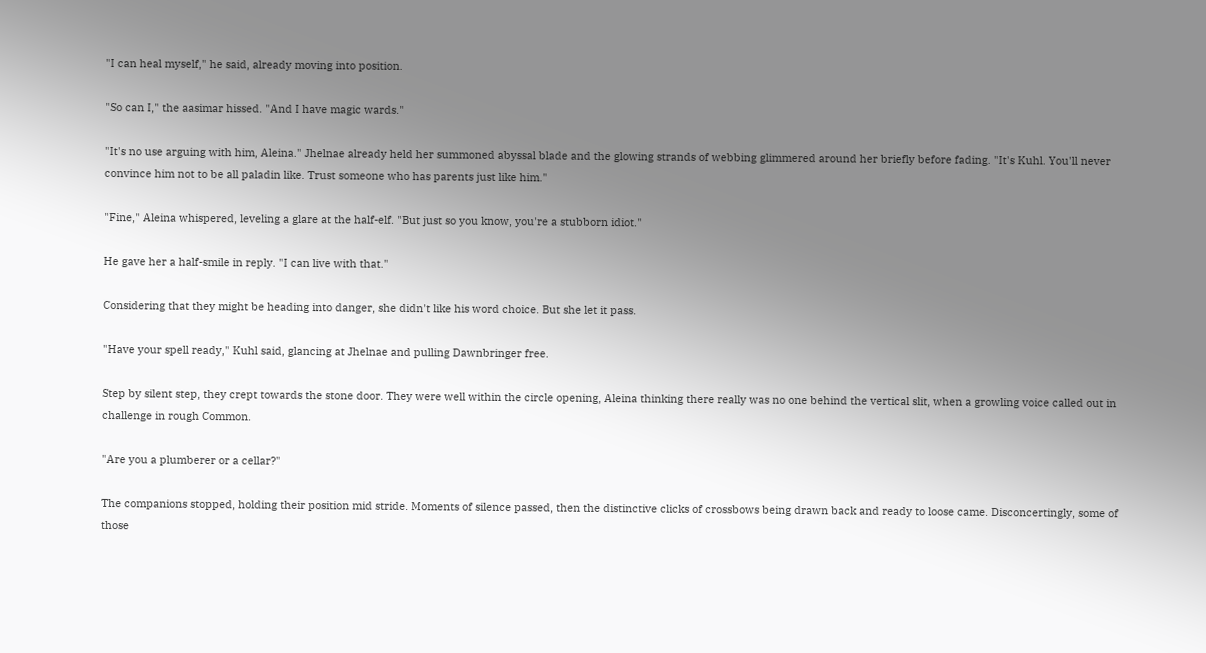"I can heal myself," he said, already moving into position.

"So can I," the aasimar hissed. "And I have magic wards."

"It's no use arguing with him, Aleina." Jhelnae already held her summoned abyssal blade and the glowing strands of webbing glimmered around her briefly before fading. "It's Kuhl. You'll never convince him not to be all paladin like. Trust someone who has parents just like him."

"Fine," Aleina whispered, leveling a glare at the half-elf. "But just so you know, you're a stubborn idiot."

He gave her a half-smile in reply. "I can live with that."

Considering that they might be heading into danger, she didn't like his word choice. But she let it pass.

"Have your spell ready," Kuhl said, glancing at Jhelnae and pulling Dawnbringer free.

Step by silent step, they crept towards the stone door. They were well within the circle opening, Aleina thinking there really was no one behind the vertical slit, when a growling voice called out in challenge in rough Common.

"Are you a plumberer or a cellar?"

The companions stopped, holding their position mid stride. Moments of silence passed, then the distinctive clicks of crossbows being drawn back and ready to loose came. Disconcertingly, some of those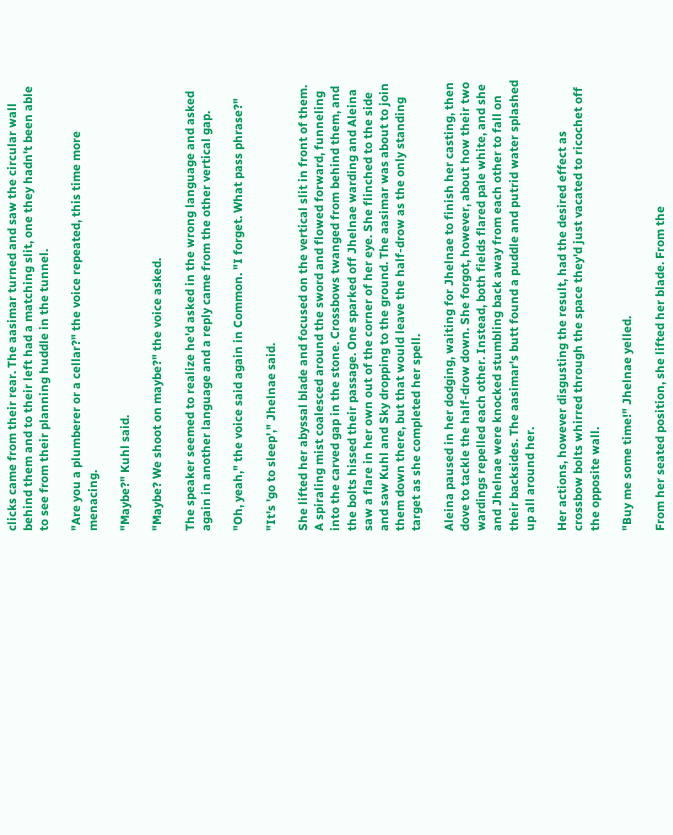clicks came from their rear. The aasimar turned and saw the circular wall behind them and to their left had a matching slit, one they hadn't been able to see from their planning huddle in the tunnel.

"Are you a plumberer or a cellar?" the voice repeated, this time more menacing.

"Maybe?" Kuhl said.

"Maybe? We shoot on maybe?" the voice asked.

The speaker seemed to realize he'd asked in the wrong language and asked again in another language and a reply came from the other vertical gap.

"Oh, yeah," the voice said again in Common. "I forget. What pass phrase?"

"It's 'go to sleep'," Jhelnae said.

She lifted her abyssal blade and focused on the vertical slit in front of them. A spiraling mist coalesced around the sword and flowed forward, funneling into the carved gap in the stone. Crossbows twanged from behind them, and the bolts hissed their passage. One sparked off Jhelnae warding and Aleina saw a flare in her own out of the corner of her eye. She flinched to the side and saw Kuhl and Sky dropping to the ground. The aasimar was about to join them down there, but that would leave the half-drow as the only standing target as she completed her spell.

Aleina paused in her dodging, waiting for Jhelnae to finish her casting, then dove to tackle the half-drow down. She forgot, however, about how their two wardings repelled each other. Instead, both fields flared pale white, and she and Jhelnae were knocked stumbling back away from each other to fall on their backsides. The aasimar's butt found a puddle and putrid water splashed up all around her.

Her actions, however disgusting the result, had the desired effect as crossbow bolts whirred through the space they'd just vacated to ricochet off the opposite wall.

"Buy me some time!" Jhelnae yelled.

From her seated position, she lifted her blade. From the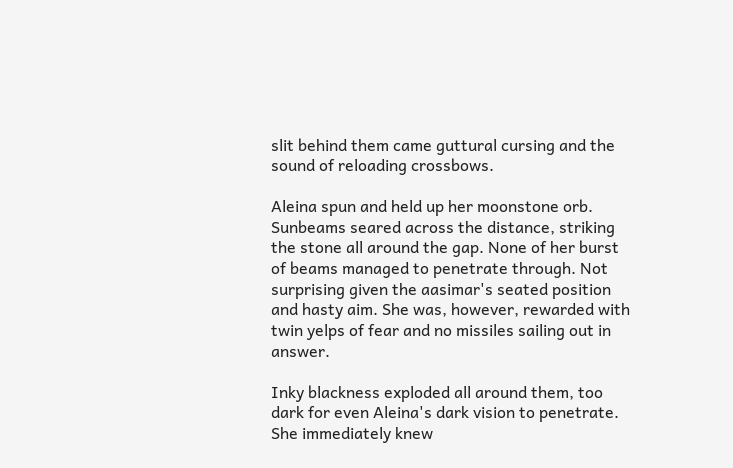slit behind them came guttural cursing and the sound of reloading crossbows.

Aleina spun and held up her moonstone orb. Sunbeams seared across the distance, striking the stone all around the gap. None of her burst of beams managed to penetrate through. Not surprising given the aasimar's seated position and hasty aim. She was, however, rewarded with twin yelps of fear and no missiles sailing out in answer.

Inky blackness exploded all around them, too dark for even Aleina's dark vision to penetrate. She immediately knew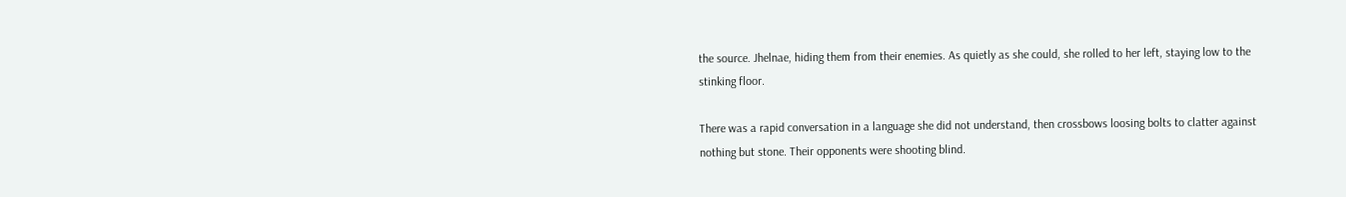the source. Jhelnae, hiding them from their enemies. As quietly as she could, she rolled to her left, staying low to the stinking floor.

There was a rapid conversation in a language she did not understand, then crossbows loosing bolts to clatter against nothing but stone. Their opponents were shooting blind.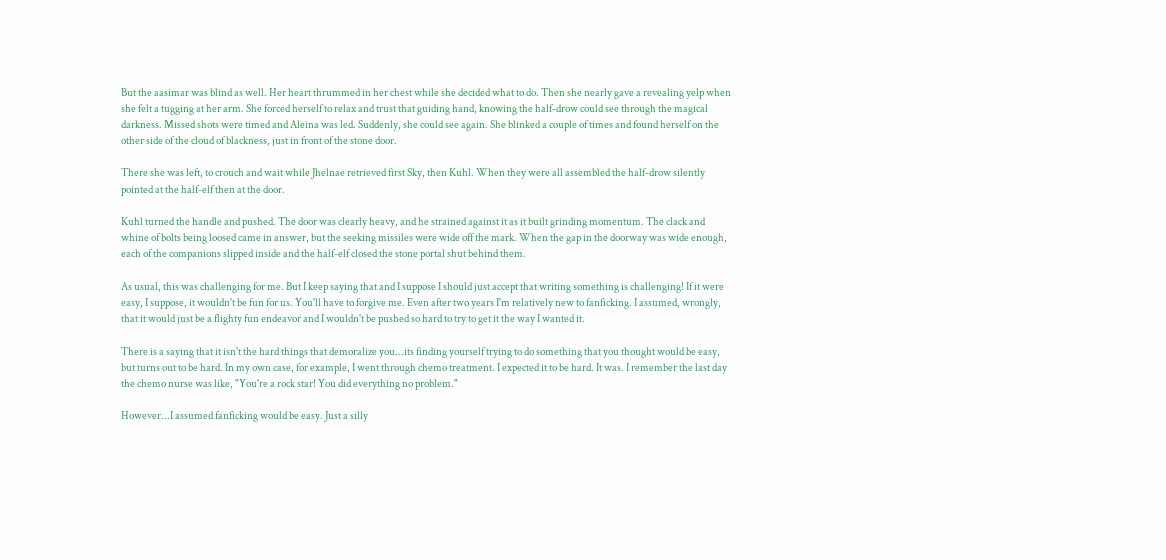But the aasimar was blind as well. Her heart thrummed in her chest while she decided what to do. Then she nearly gave a revealing yelp when she felt a tugging at her arm. She forced herself to relax and trust that guiding hand, knowing the half-drow could see through the magical darkness. Missed shots were timed and Aleina was led. Suddenly, she could see again. She blinked a couple of times and found herself on the other side of the cloud of blackness, just in front of the stone door.

There she was left, to crouch and wait while Jhelnae retrieved first Sky, then Kuhl. When they were all assembled the half-drow silently pointed at the half-elf then at the door.

Kuhl turned the handle and pushed. The door was clearly heavy, and he strained against it as it built grinding momentum. The clack and whine of bolts being loosed came in answer, but the seeking missiles were wide off the mark. When the gap in the doorway was wide enough, each of the companions slipped inside and the half-elf closed the stone portal shut behind them.

As usual, this was challenging for me. But I keep saying that and I suppose I should just accept that writing something is challenging! If it were easy, I suppose, it wouldn't be fun for us. You'll have to forgive me. Even after two years I'm relatively new to fanficking. I assumed, wrongly, that it would just be a flighty fun endeavor and I wouldn't be pushed so hard to try to get it the way I wanted it.

There is a saying that it isn't the hard things that demoralize you...its finding yourself trying to do something that you thought would be easy, but turns out to be hard. In my own case, for example, I went through chemo treatment. I expected it to be hard. It was. I remember the last day the chemo nurse was like, "You're a rock star! You did everything no problem."

However...I assumed fanficking would be easy. Just a silly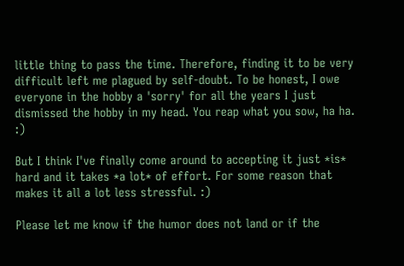little thing to pass the time. Therefore, finding it to be very difficult left me plagued by self-doubt. To be honest, I owe everyone in the hobby a 'sorry' for all the years I just dismissed the hobby in my head. You reap what you sow, ha ha. :)

But I think I've finally come around to accepting it just *is* hard and it takes *a lot* of effort. For some reason that makes it all a lot less stressful. :)

Please let me know if the humor does not land or if the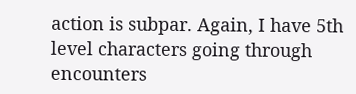action is subpar. Again, I have 5th level characters going through encounters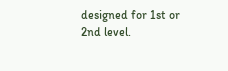designed for 1st or 2nd level.